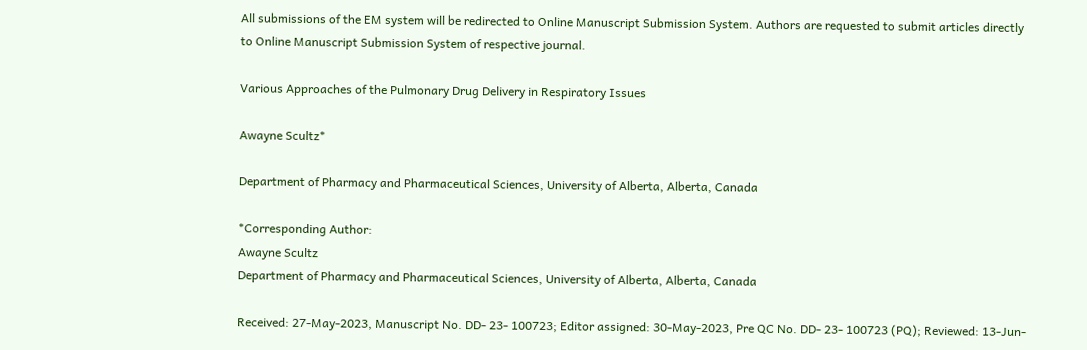All submissions of the EM system will be redirected to Online Manuscript Submission System. Authors are requested to submit articles directly to Online Manuscript Submission System of respective journal.

Various Approaches of the Pulmonary Drug Delivery in Respiratory Issues

Awayne Scultz*

Department of Pharmacy and Pharmaceutical Sciences, University of Alberta, Alberta, Canada

*Corresponding Author:
Awayne Scultz
Department of Pharmacy and Pharmaceutical Sciences, University of Alberta, Alberta, Canada

Received: 27-May-2023, Manuscript No. DD- 23- 100723; Editor assigned: 30-May-2023, Pre QC No. DD- 23- 100723 (PQ); Reviewed: 13-Jun-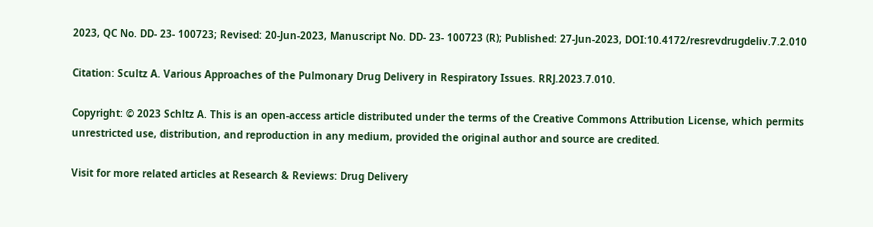2023, QC No. DD- 23- 100723; Revised: 20-Jun-2023, Manuscript No. DD- 23- 100723 (R); Published: 27-Jun-2023, DOI:10.4172/resrevdrugdeliv.7.2.010

Citation: Scultz A. Various Approaches of the Pulmonary Drug Delivery in Respiratory Issues. RRJ.2023.7.010.

Copyright: © 2023 Schltz A. This is an open-access article distributed under the terms of the Creative Commons Attribution License, which permits unrestricted use, distribution, and reproduction in any medium, provided the original author and source are credited.

Visit for more related articles at Research & Reviews: Drug Delivery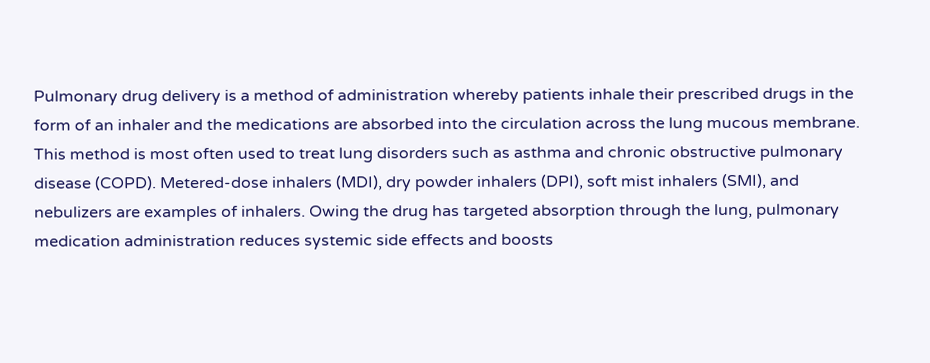Pulmonary drug delivery is a method of administration whereby patients inhale their prescribed drugs in the form of an inhaler and the medications are absorbed into the circulation across the lung mucous membrane. This method is most often used to treat lung disorders such as asthma and chronic obstructive pulmonary disease (COPD). Metered-dose inhalers (MDI), dry powder inhalers (DPI), soft mist inhalers (SMI), and nebulizers are examples of inhalers. Owing the drug has targeted absorption through the lung, pulmonary medication administration reduces systemic side effects and boosts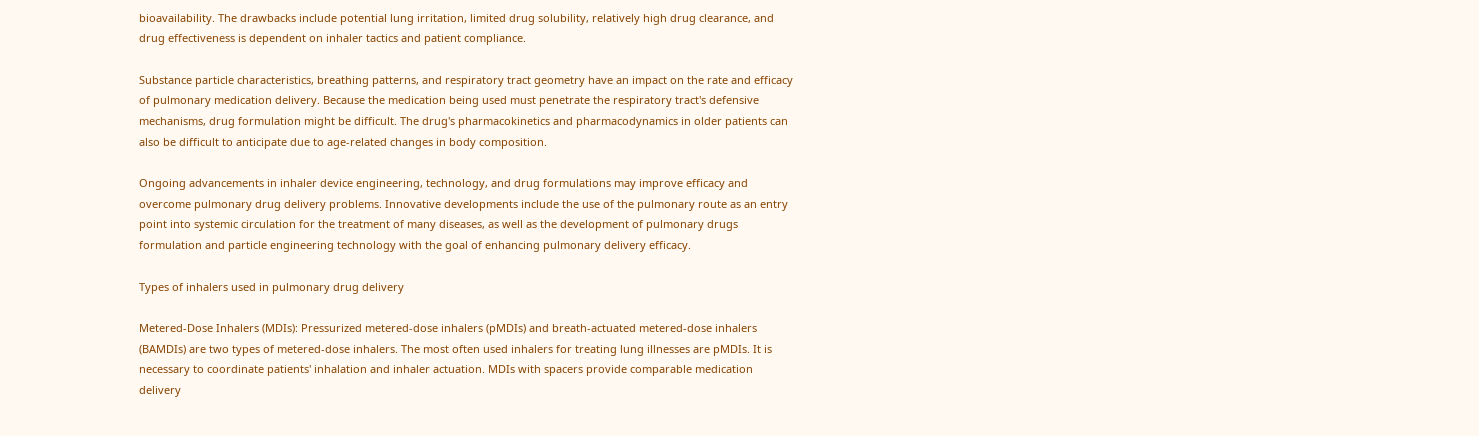bioavailability. The drawbacks include potential lung irritation, limited drug solubility, relatively high drug clearance, and drug effectiveness is dependent on inhaler tactics and patient compliance.

Substance particle characteristics, breathing patterns, and respiratory tract geometry have an impact on the rate and efficacy of pulmonary medication delivery. Because the medication being used must penetrate the respiratory tract's defensive mechanisms, drug formulation might be difficult. The drug's pharmacokinetics and pharmacodynamics in older patients can also be difficult to anticipate due to age-related changes in body composition.

Ongoing advancements in inhaler device engineering, technology, and drug formulations may improve efficacy and overcome pulmonary drug delivery problems. Innovative developments include the use of the pulmonary route as an entry point into systemic circulation for the treatment of many diseases, as well as the development of pulmonary drugs formulation and particle engineering technology with the goal of enhancing pulmonary delivery efficacy.

Types of inhalers used in pulmonary drug delivery

Metered-Dose Inhalers (MDIs): Pressurized metered-dose inhalers (pMDIs) and breath-actuated metered-dose inhalers (BAMDIs) are two types of metered-dose inhalers. The most often used inhalers for treating lung illnesses are pMDIs. It is necessary to coordinate patients' inhalation and inhaler actuation. MDIs with spacers provide comparable medication delivery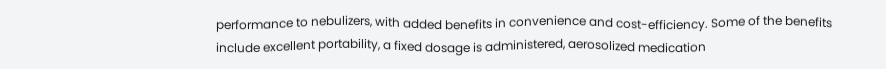performance to nebulizers, with added benefits in convenience and cost-efficiency. Some of the benefits include excellent portability, a fixed dosage is administered, aerosolized medication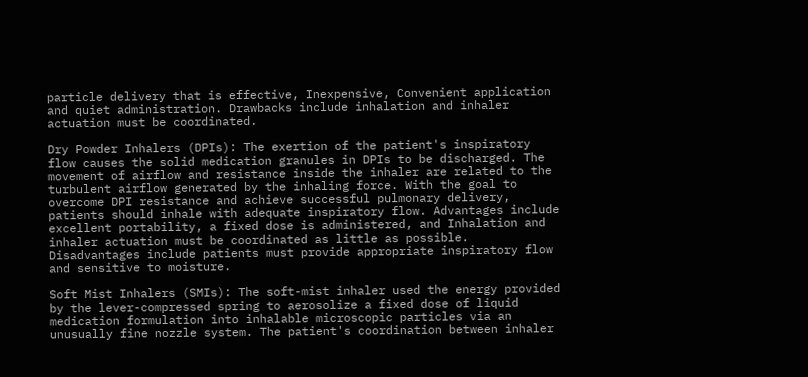particle delivery that is effective, Inexpensive, Convenient application and quiet administration. Drawbacks include inhalation and inhaler actuation must be coordinated.

Dry Powder Inhalers (DPIs): The exertion of the patient's inspiratory flow causes the solid medication granules in DPIs to be discharged. The movement of airflow and resistance inside the inhaler are related to the turbulent airflow generated by the inhaling force. With the goal to overcome DPI resistance and achieve successful pulmonary delivery, patients should inhale with adequate inspiratory flow. Advantages include excellent portability, a fixed dose is administered, and Inhalation and inhaler actuation must be coordinated as little as possible. Disadvantages include patients must provide appropriate inspiratory flow and sensitive to moisture.

Soft Mist Inhalers (SMIs): The soft-mist inhaler used the energy provided by the lever-compressed spring to aerosolize a fixed dose of liquid medication formulation into inhalable microscopic particles via an unusually fine nozzle system. The patient's coordination between inhaler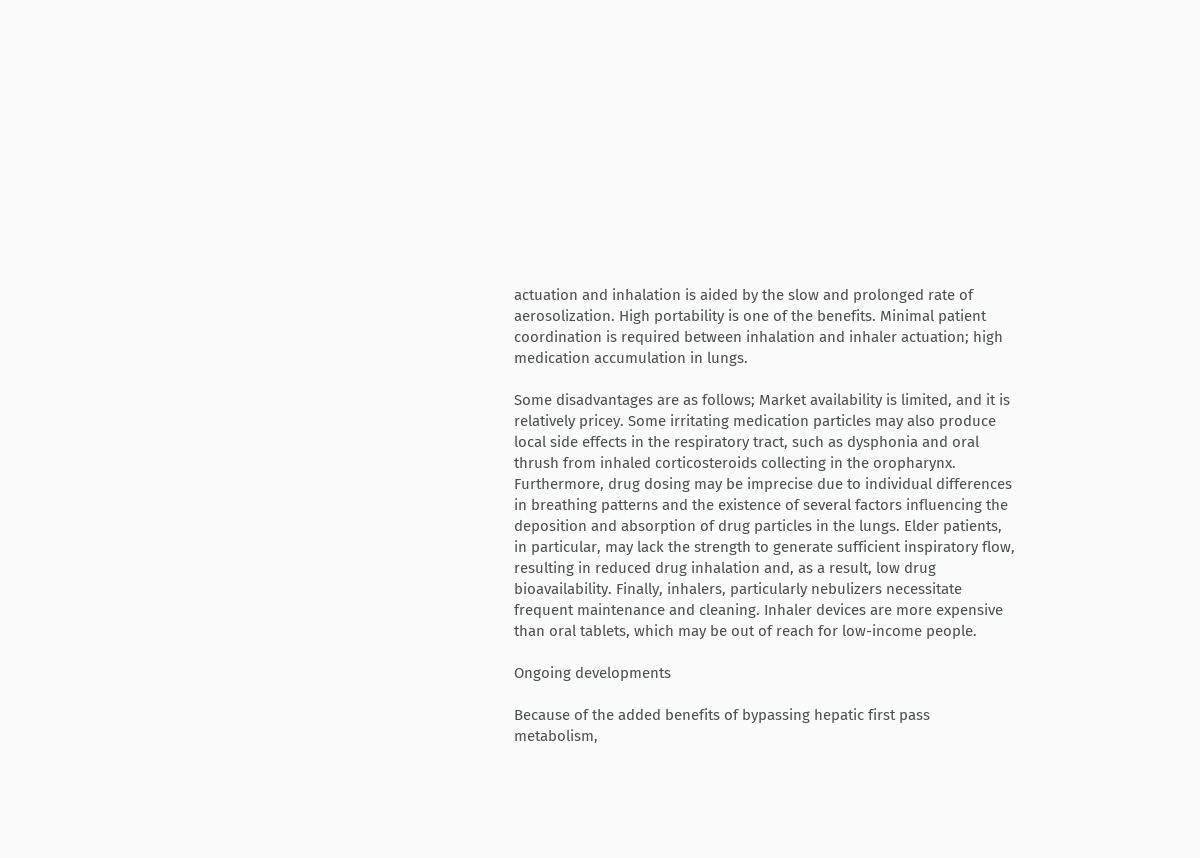actuation and inhalation is aided by the slow and prolonged rate of aerosolization. High portability is one of the benefits. Minimal patient coordination is required between inhalation and inhaler actuation; high medication accumulation in lungs.

Some disadvantages are as follows; Market availability is limited, and it is relatively pricey. Some irritating medication particles may also produce local side effects in the respiratory tract, such as dysphonia and oral thrush from inhaled corticosteroids collecting in the oropharynx. Furthermore, drug dosing may be imprecise due to individual differences in breathing patterns and the existence of several factors influencing the deposition and absorption of drug particles in the lungs. Elder patients, in particular, may lack the strength to generate sufficient inspiratory flow, resulting in reduced drug inhalation and, as a result, low drug bioavailability. Finally, inhalers, particularly nebulizers necessitate frequent maintenance and cleaning. Inhaler devices are more expensive than oral tablets, which may be out of reach for low-income people.

Ongoing developments

Because of the added benefits of bypassing hepatic first pass metabolism,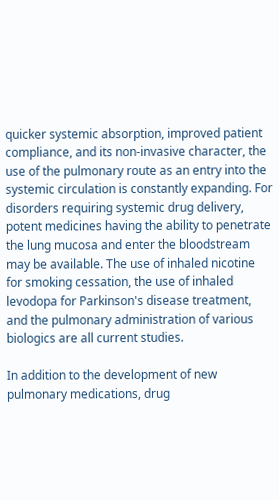quicker systemic absorption, improved patient compliance, and its non-invasive character, the use of the pulmonary route as an entry into the systemic circulation is constantly expanding. For disorders requiring systemic drug delivery, potent medicines having the ability to penetrate the lung mucosa and enter the bloodstream may be available. The use of inhaled nicotine for smoking cessation, the use of inhaled levodopa for Parkinson's disease treatment, and the pulmonary administration of various biologics are all current studies.

In addition to the development of new pulmonary medications, drug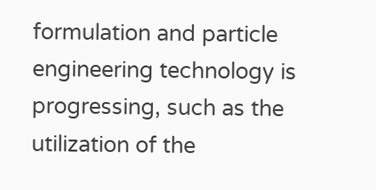formulation and particle engineering technology is progressing, such as the utilization of the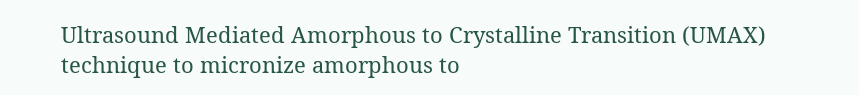Ultrasound Mediated Amorphous to Crystalline Transition (UMAX) technique to micronize amorphous to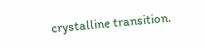crystalline transition.